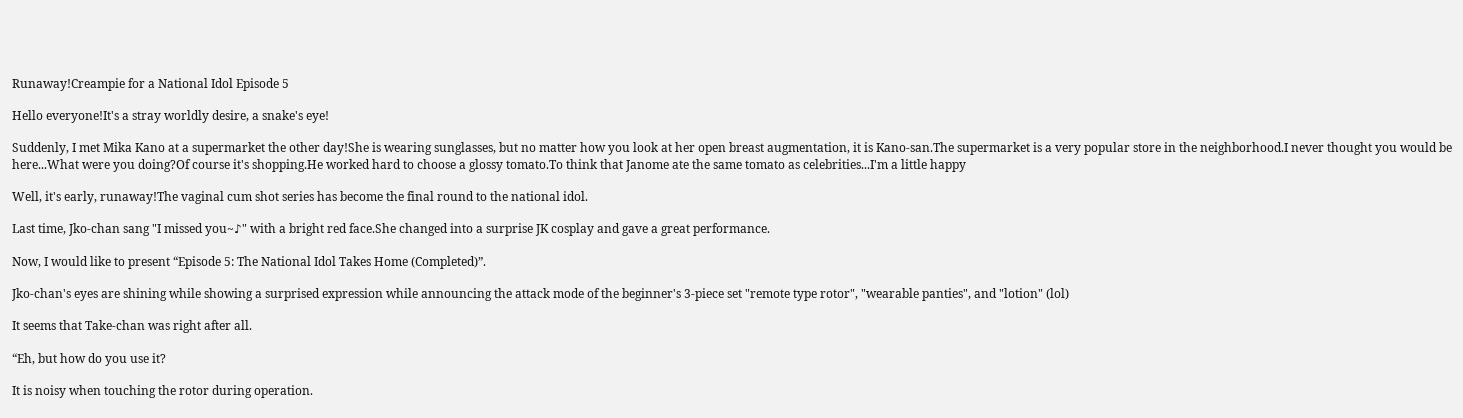Runaway!Creampie for a National Idol Episode 5

Hello everyone!It's a stray worldly desire, a snake's eye!

Suddenly, I met Mika Kano at a supermarket the other day!She is wearing sunglasses, but no matter how you look at her open breast augmentation, it is Kano-san.The supermarket is a very popular store in the neighborhood.I never thought you would be here...What were you doing?Of course it's shopping.He worked hard to choose a glossy tomato.To think that Janome ate the same tomato as celebrities...I'm a little happy

Well, it's early, runaway!The vaginal cum shot series has become the final round to the national idol.

Last time, Jko-chan sang "I missed you~♪" with a bright red face.She changed into a surprise JK cosplay and gave a great performance.

Now, I would like to present “Episode 5: The National Idol Takes Home (Completed)”.

Jko-chan's eyes are shining while showing a surprised expression while announcing the attack mode of the beginner's 3-piece set "remote type rotor", "wearable panties", and "lotion" (lol)

It seems that Take-chan was right after all.

“Eh, but how do you use it?

It is noisy when touching the rotor during operation.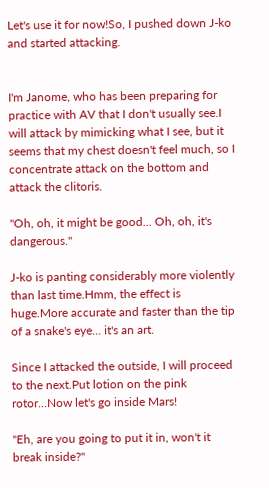Let's use it for now!So, I pushed down J-ko and started attacking.


I'm Janome, who has been preparing for practice with AV that I don't usually see.I will attack by mimicking what I see, but it seems that my chest doesn't feel much, so I concentrate attack on the bottom and attack the clitoris.

"Oh, oh, it might be good... Oh, oh, it's dangerous."

J-ko is panting considerably more violently than last time.Hmm, the effect is huge.More accurate and faster than the tip of a snake's eye... it's an art.

Since I attacked the outside, I will proceed to the next.Put lotion on the pink rotor...Now let's go inside Mars!

"Eh, are you going to put it in, won't it break inside?"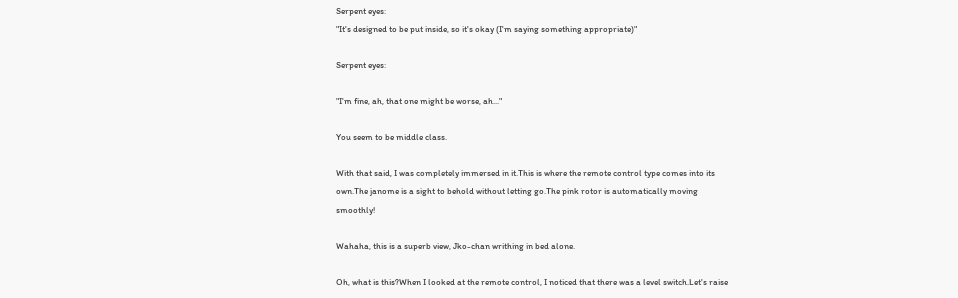Serpent eyes:
"It's designed to be put inside, so it's okay (I'm saying something appropriate)"

Serpent eyes:

"I'm fine, ah, that one might be worse, ah..."

You seem to be middle class.

With that said, I was completely immersed in it.This is where the remote control type comes into its own.The janome is a sight to behold without letting go.The pink rotor is automatically moving smoothly!

Wahaha, this is a superb view, Jko-chan writhing in bed alone.

Oh, what is this?When I looked at the remote control, I noticed that there was a level switch.Let's raise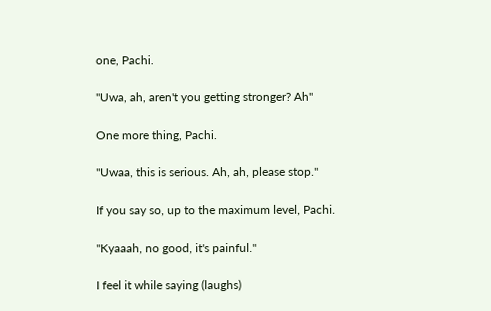one, Pachi.

"Uwa, ah, aren't you getting stronger? Ah"

One more thing, Pachi.

"Uwaa, this is serious. Ah, ah, please stop."

If you say so, up to the maximum level, Pachi.

"Kyaaah, no good, it's painful."

I feel it while saying (laughs)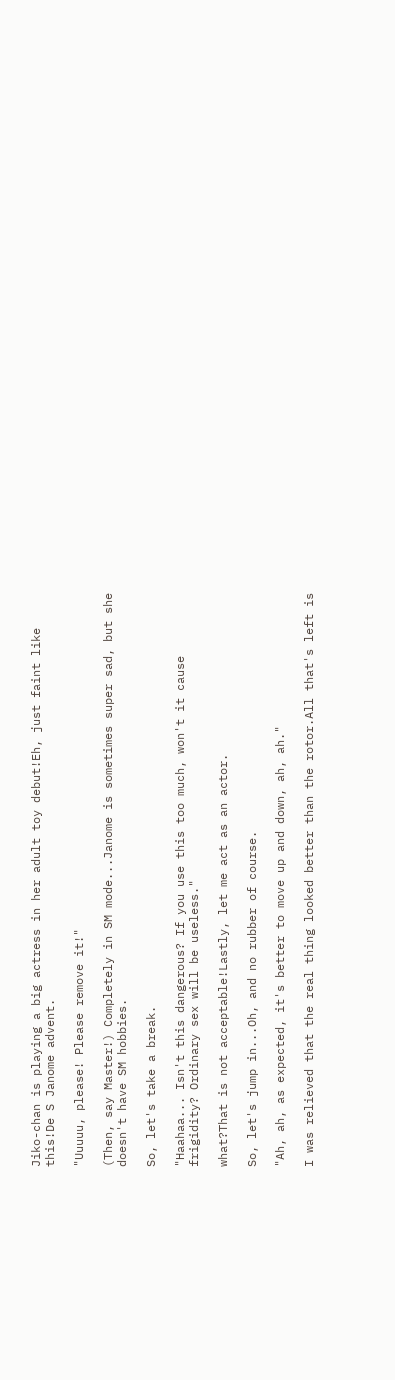Jiko-chan is playing a big actress in her adult toy debut!Eh, just faint like this!De S Janome advent.

"Uuuuu, please! Please remove it!"

(Then, say Master!) Completely in SM mode...Janome is sometimes super sad, but she doesn't have SM hobbies.

So, let's take a break.

"Haahaa... Isn't this dangerous? If you use this too much, won't it cause frigidity? Ordinary sex will be useless."

what?That is not acceptable!Lastly, let me act as an actor.

So, let's jump in...Oh, and no rubber of course.

"Ah, ah, as expected, it's better to move up and down, ah, ah."

I was relieved that the real thing looked better than the rotor.All that's left is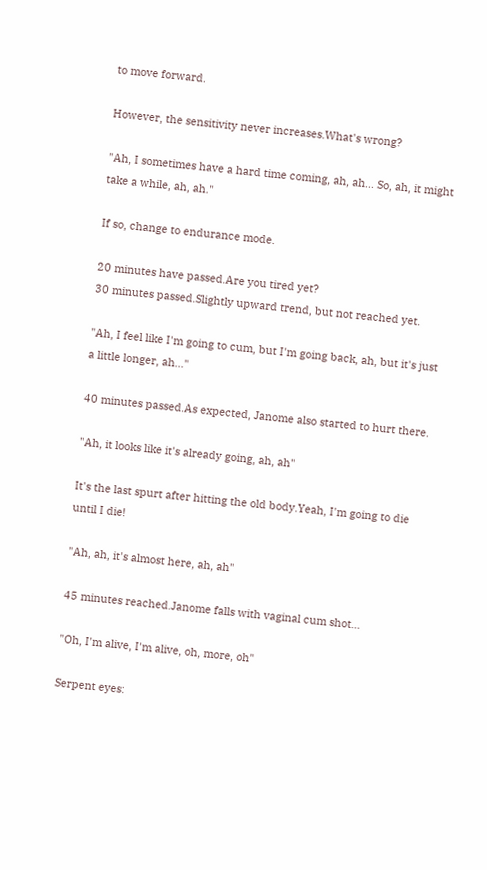to move forward.

However, the sensitivity never increases.What's wrong?

"Ah, I sometimes have a hard time coming, ah, ah... So, ah, it might take a while, ah, ah."

If so, change to endurance mode.

20 minutes have passed.Are you tired yet?
30 minutes passed.Slightly upward trend, but not reached yet.

"Ah, I feel like I'm going to cum, but I'm going back, ah, but it's just a little longer, ah..."

40 minutes passed.As expected, Janome also started to hurt there.

"Ah, it looks like it's already going, ah, ah"

It's the last spurt after hitting the old body.Yeah, I'm going to die until I die!

"Ah, ah, it's almost here, ah, ah"

45 minutes reached.Janome falls with vaginal cum shot...

"Oh, I'm alive, I'm alive, oh, more, oh"

Serpent eyes: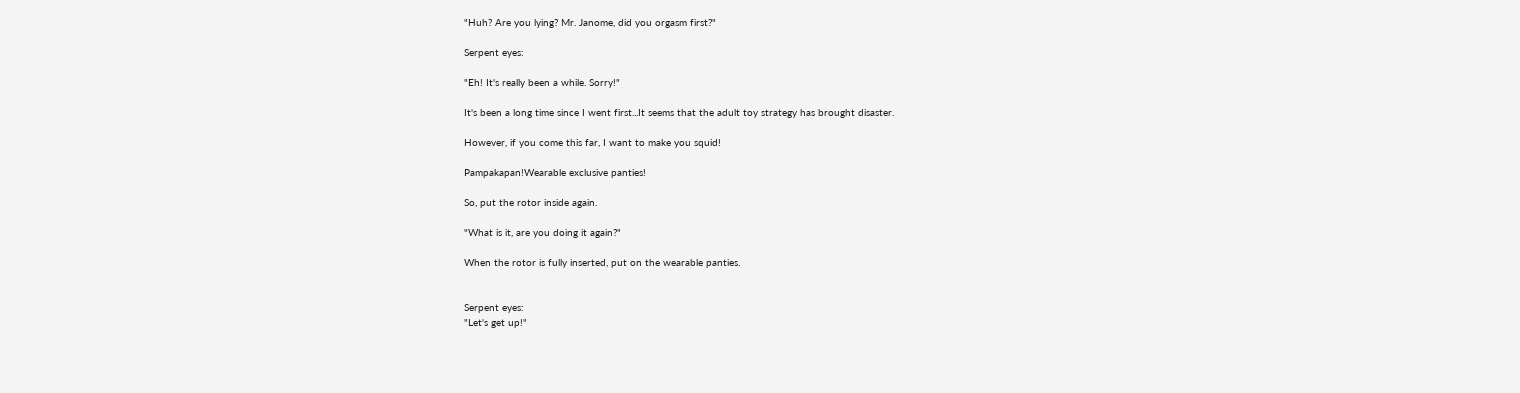"Huh? Are you lying? Mr. Janome, did you orgasm first?"

Serpent eyes:

"Eh! It's really been a while. Sorry!"

It's been a long time since I went first...It seems that the adult toy strategy has brought disaster.

However, if you come this far, I want to make you squid!

Pampakapan!Wearable exclusive panties!

So, put the rotor inside again.

"What is it, are you doing it again?"

When the rotor is fully inserted, put on the wearable panties.


Serpent eyes:
"Let's get up!"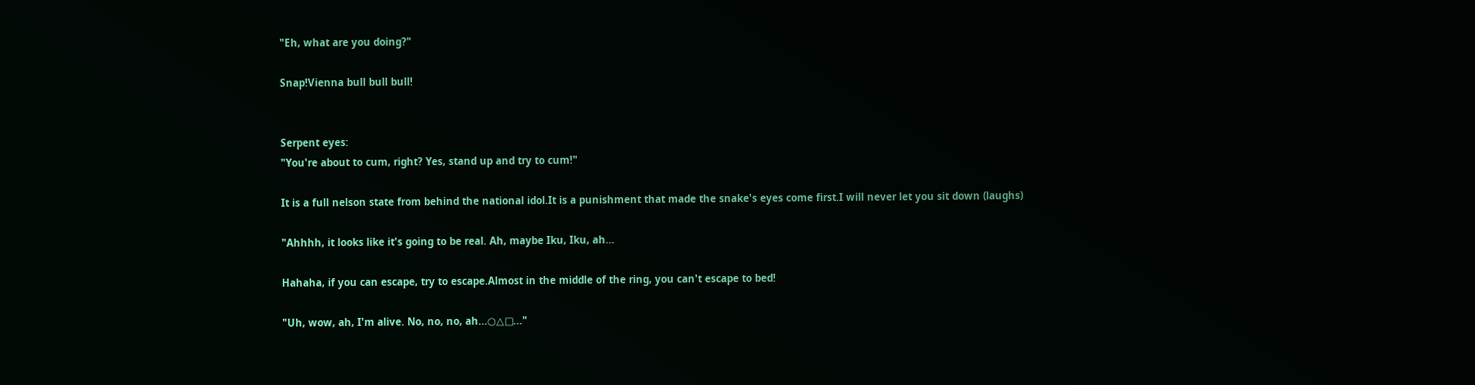"Eh, what are you doing?"

Snap!Vienna bull bull bull!


Serpent eyes:
"You're about to cum, right? Yes, stand up and try to cum!"

It is a full nelson state from behind the national idol.It is a punishment that made the snake's eyes come first.I will never let you sit down (laughs)

"Ahhhh, it looks like it's going to be real. Ah, maybe Iku, Iku, ah...

Hahaha, if you can escape, try to escape.Almost in the middle of the ring, you can't escape to bed!

"Uh, wow, ah, I'm alive. No, no, no, ah...○△□..."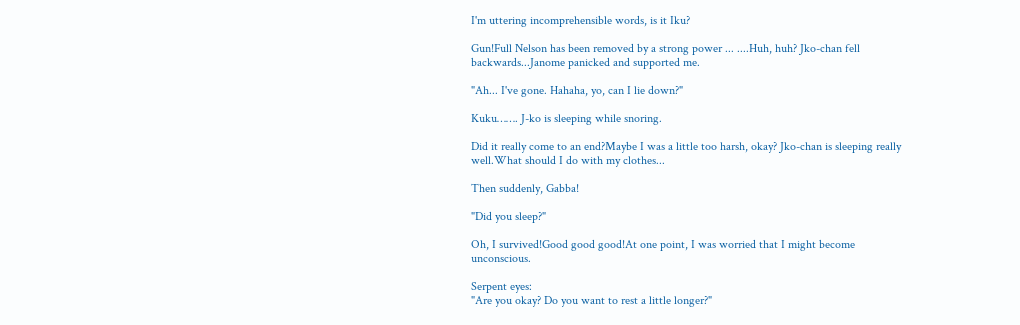I'm uttering incomprehensible words, is it Iku?

Gun!Full Nelson has been removed by a strong power ... ....Huh, huh? Jko-chan fell backwards...Janome panicked and supported me.

"Ah... I've gone. Hahaha, yo, can I lie down?"

Kuku……. J-ko is sleeping while snoring.

Did it really come to an end?Maybe I was a little too harsh, okay? Jko-chan is sleeping really well.What should I do with my clothes...

Then suddenly, Gabba!

"Did you sleep?"

Oh, I survived!Good good good!At one point, I was worried that I might become unconscious.

Serpent eyes:
"Are you okay? Do you want to rest a little longer?"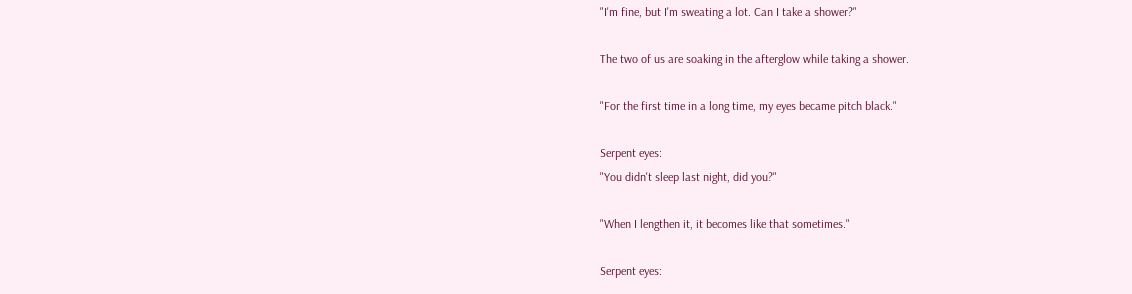"I'm fine, but I'm sweating a lot. Can I take a shower?"

The two of us are soaking in the afterglow while taking a shower.

"For the first time in a long time, my eyes became pitch black."

Serpent eyes:
"You didn't sleep last night, did you?"

"When I lengthen it, it becomes like that sometimes."

Serpent eyes: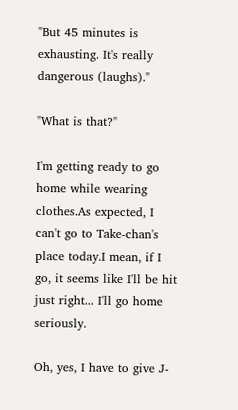"But 45 minutes is exhausting. It's really dangerous (laughs)."

"What is that?"

I'm getting ready to go home while wearing clothes.As expected, I can't go to Take-chan's place today.I mean, if I go, it seems like I'll be hit just right... I'll go home seriously.

Oh, yes, I have to give J-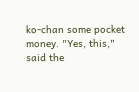ko-chan some pocket money. "Yes, this," said the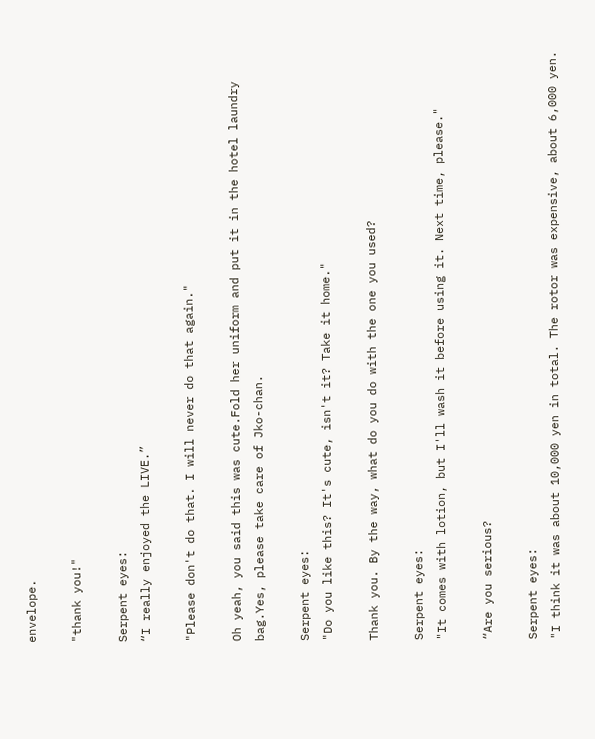envelope.

"thank you!"

Serpent eyes:
“I really enjoyed the LIVE.”

"Please don't do that. I will never do that again."

Oh yeah, you said this was cute.Fold her uniform and put it in the hotel laundry bag.Yes, please take care of Jko-chan.

Serpent eyes:
"Do you like this? It's cute, isn't it? Take it home."

Thank you. By the way, what do you do with the one you used?

Serpent eyes:
"It comes with lotion, but I'll wash it before using it. Next time, please."

“Are you serious?

Serpent eyes:
"I think it was about 10,000 yen in total. The rotor was expensive, about 6,000 yen.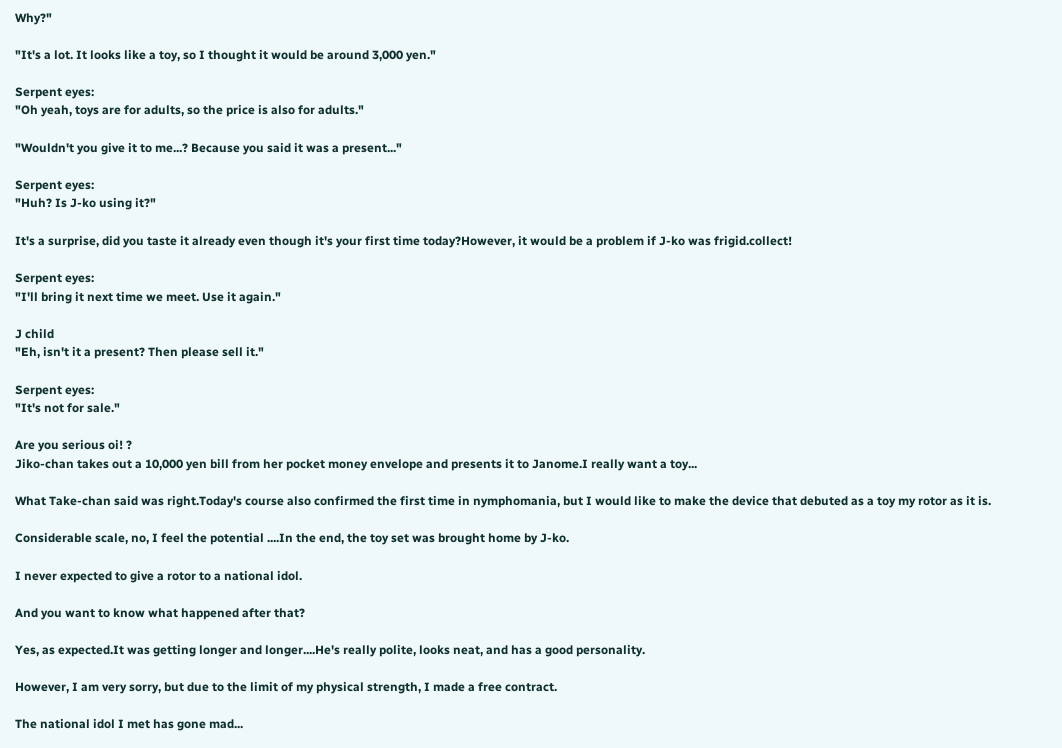Why?"

"It's a lot. It looks like a toy, so I thought it would be around 3,000 yen."

Serpent eyes:
"Oh yeah, toys are for adults, so the price is also for adults."

"Wouldn't you give it to me...? Because you said it was a present..."

Serpent eyes:
"Huh? Is J-ko using it?"

It's a surprise, did you taste it already even though it's your first time today?However, it would be a problem if J-ko was frigid.collect!

Serpent eyes:
"I'll bring it next time we meet. Use it again."

J child
"Eh, isn't it a present? Then please sell it."

Serpent eyes:
"It's not for sale."

Are you serious oi! ?
Jiko-chan takes out a 10,000 yen bill from her pocket money envelope and presents it to Janome.I really want a toy...

What Take-chan said was right.Today's course also confirmed the first time in nymphomania, but I would like to make the device that debuted as a toy my rotor as it is.

Considerable scale, no, I feel the potential ....In the end, the toy set was brought home by J-ko.

I never expected to give a rotor to a national idol.

And you want to know what happened after that?

Yes, as expected.It was getting longer and longer....He's really polite, looks neat, and has a good personality.

However, I am very sorry, but due to the limit of my physical strength, I made a free contract.

The national idol I met has gone mad...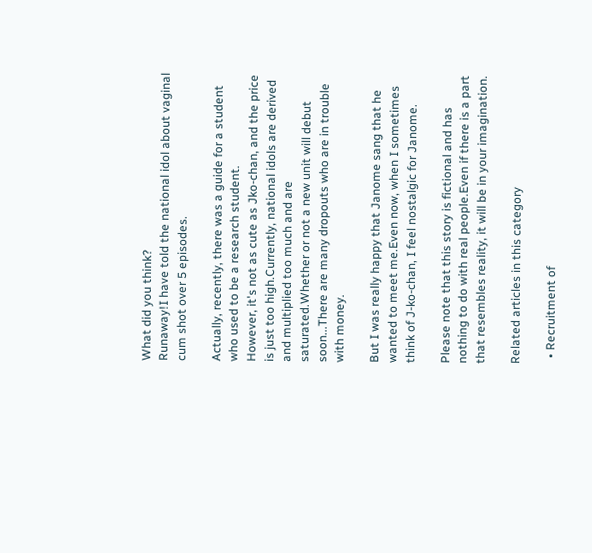What did you think?
Runaway!I have told the national idol about vaginal cum shot over 5 episodes.

Actually, recently, there was a guide for a student who used to be a research student.
However, it's not as cute as Jko-chan, and the price is just too high.Currently, national idols are derived and multiplied too much and are saturated.Whether or not a new unit will debut soon...There are many dropouts who are in trouble with money.

But I was really happy that Janome sang that he wanted to meet me.Even now, when I sometimes think of J-ko-chan, I feel nostalgic for Janome.

Please note that this story is fictional and has nothing to do with real people.Even if there is a part that resembles reality, it will be in your imagination.

Related articles in this category

  • Recruitment of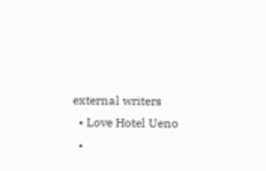external writers
  • Love Hotel Ueno
  •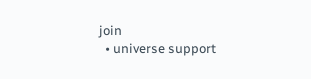join
  • universe support